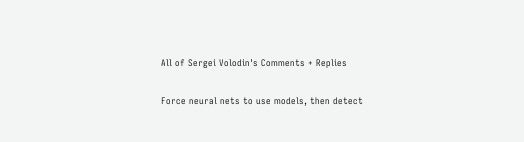All of Sergei Volodin's Comments + Replies

Force neural nets to use models, then detect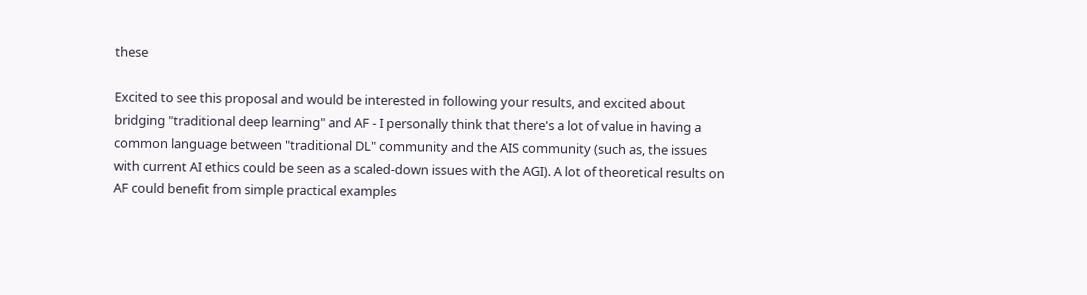these

Excited to see this proposal and would be interested in following your results, and excited about bridging "traditional deep learning" and AF - I personally think that there's a lot of value in having a common language between "traditional DL" community and the AIS community (such as, the issues with current AI ethics could be seen as a scaled-down issues with the AGI). A lot of theoretical results on AF could benefit from simple practical examples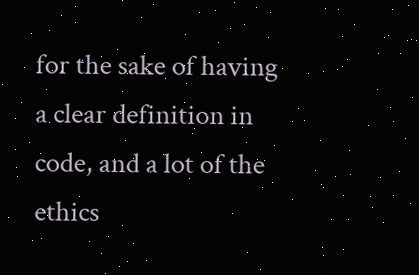for the sake of having a clear definition in code, and a lot of the ethics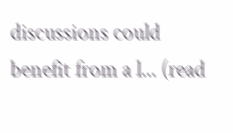discussions could benefit from a l... (read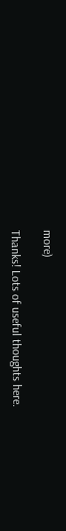more)

Thanks! Lots of useful thoughts here.